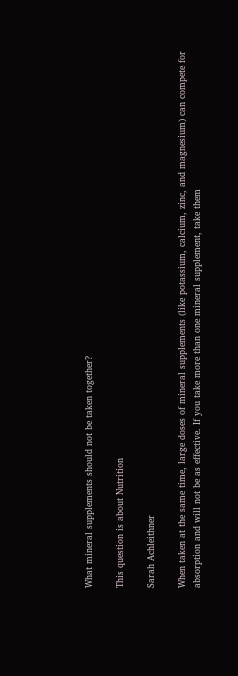What mineral supplements should not be taken together?

This question is about Nutrition

Sarah Achleithner

When taken at the same time, large doses of mineral supplements (like potassium, calcium, zinc, and magnesium) can compete for absorption and will not be as effective. If you take more than one mineral supplement, take them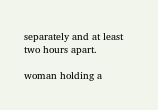separately and at least two hours apart.

woman holding a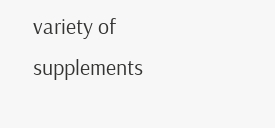variety of supplements